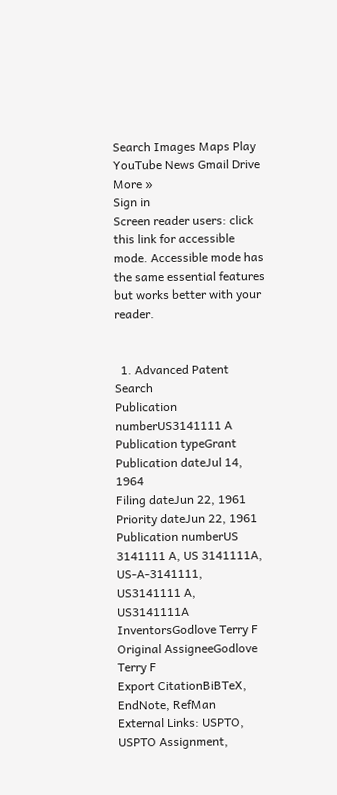Search Images Maps Play YouTube News Gmail Drive More »
Sign in
Screen reader users: click this link for accessible mode. Accessible mode has the same essential features but works better with your reader.


  1. Advanced Patent Search
Publication numberUS3141111 A
Publication typeGrant
Publication dateJul 14, 1964
Filing dateJun 22, 1961
Priority dateJun 22, 1961
Publication numberUS 3141111 A, US 3141111A, US-A-3141111, US3141111 A, US3141111A
InventorsGodlove Terry F
Original AssigneeGodlove Terry F
Export CitationBiBTeX, EndNote, RefMan
External Links: USPTO, USPTO Assignment,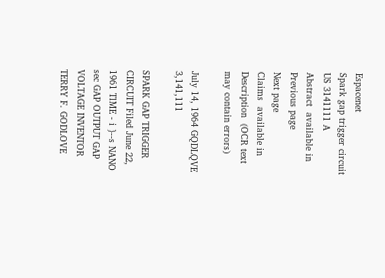Espacenet
Spark gap trigger circuit
US 3141111 A
Abstract  available in
Previous page
Next page
Claims  available in
Description  (OCR text may contain errors)

July 14, 1964 GQDLQVE 3,141,111

SPARK GAP TRIGGER CIRCUIT Filed June 22, 1961 TlME - i }--s NANO sec GAP OUTPUT GAP VOLTAGE INVENTOR TERRY F. GODLOVE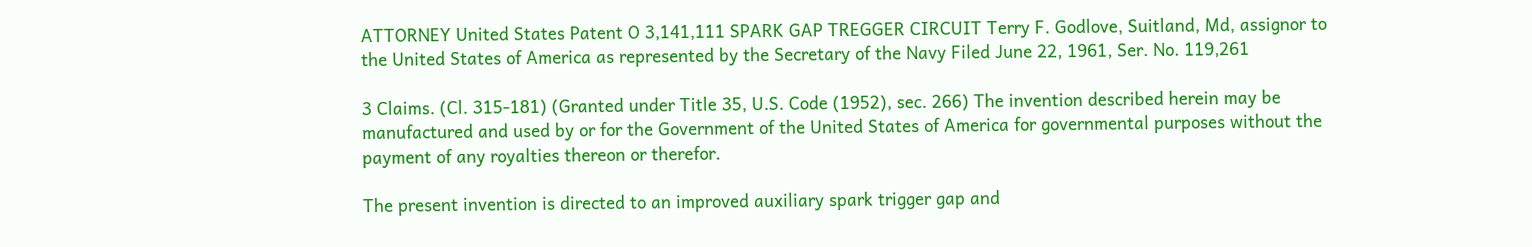ATTORNEY United States Patent O 3,141,111 SPARK GAP TREGGER CIRCUIT Terry F. Godlove, Suitland, Md, assignor to the United States of America as represented by the Secretary of the Navy Filed June 22, 1961, Ser. No. 119,261

3 Claims. (Cl. 315-181) (Granted under Title 35, U.S. Code (1952), sec. 266) The invention described herein may be manufactured and used by or for the Government of the United States of America for governmental purposes without the payment of any royalties thereon or therefor.

The present invention is directed to an improved auxiliary spark trigger gap and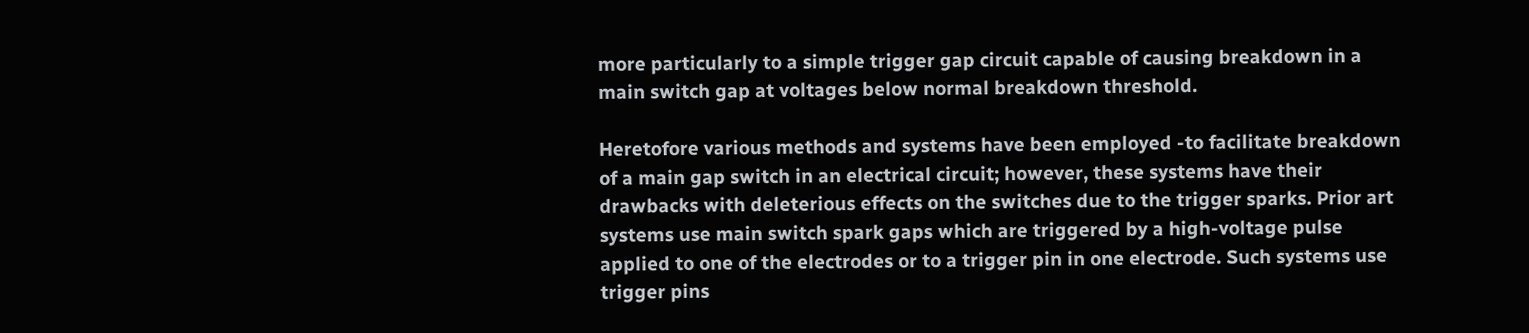more particularly to a simple trigger gap circuit capable of causing breakdown in a main switch gap at voltages below normal breakdown threshold.

Heretofore various methods and systems have been employed -to facilitate breakdown of a main gap switch in an electrical circuit; however, these systems have their drawbacks with deleterious effects on the switches due to the trigger sparks. Prior art systems use main switch spark gaps which are triggered by a high-voltage pulse applied to one of the electrodes or to a trigger pin in one electrode. Such systems use trigger pins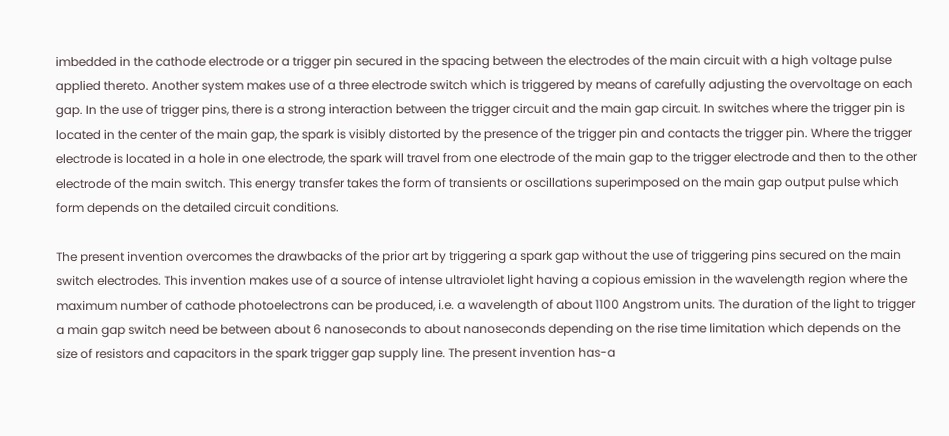imbedded in the cathode electrode or a trigger pin secured in the spacing between the electrodes of the main circuit with a high voltage pulse applied thereto. Another system makes use of a three electrode switch which is triggered by means of carefully adjusting the overvoltage on each gap. In the use of trigger pins, there is a strong interaction between the trigger circuit and the main gap circuit. In switches where the trigger pin is located in the center of the main gap, the spark is visibly distorted by the presence of the trigger pin and contacts the trigger pin. Where the trigger electrode is located in a hole in one electrode, the spark will travel from one electrode of the main gap to the trigger electrode and then to the other electrode of the main switch. This energy transfer takes the form of transients or oscillations superimposed on the main gap output pulse which form depends on the detailed circuit conditions.

The present invention overcomes the drawbacks of the prior art by triggering a spark gap without the use of triggering pins secured on the main switch electrodes. This invention makes use of a source of intense ultraviolet light having a copious emission in the wavelength region where the maximum number of cathode photoelectrons can be produced, i.e. a wavelength of about 1100 Angstrom units. The duration of the light to trigger a main gap switch need be between about 6 nanoseconds to about nanoseconds depending on the rise time limitation which depends on the size of resistors and capacitors in the spark trigger gap supply line. The present invention has-a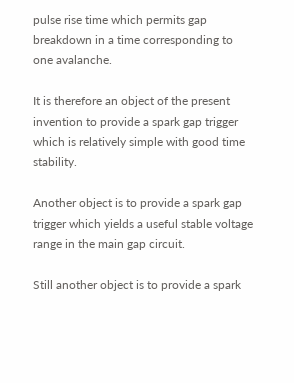pulse rise time which permits gap breakdown in a time corresponding to one avalanche.

It is therefore an object of the present invention to provide a spark gap trigger which is relatively simple with good time stability.

Another object is to provide a spark gap trigger which yields a useful stable voltage range in the main gap circuit.

Still another object is to provide a spark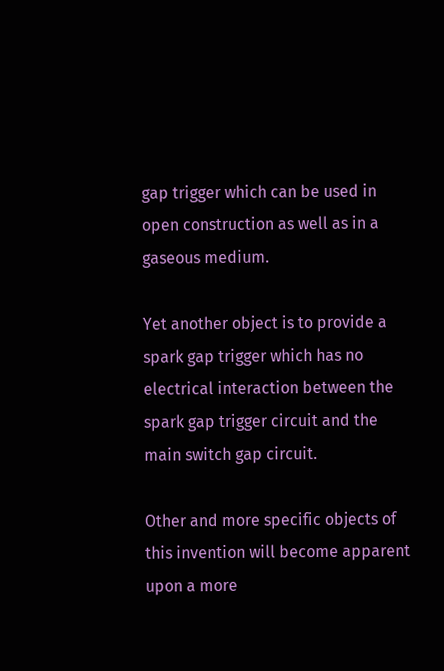gap trigger which can be used in open construction as well as in a gaseous medium.

Yet another object is to provide a spark gap trigger which has no electrical interaction between the spark gap trigger circuit and the main switch gap circuit.

Other and more specific objects of this invention will become apparent upon a more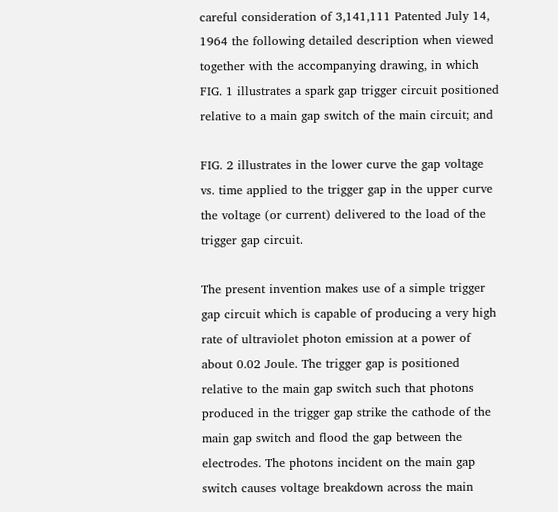careful consideration of 3,141,111 Patented July 14, 1964 the following detailed description when viewed together with the accompanying drawing, in which FIG. 1 illustrates a spark gap trigger circuit positioned relative to a main gap switch of the main circuit; and

FIG. 2 illustrates in the lower curve the gap voltage vs. time applied to the trigger gap in the upper curve the voltage (or current) delivered to the load of the trigger gap circuit.

The present invention makes use of a simple trigger gap circuit which is capable of producing a very high rate of ultraviolet photon emission at a power of about 0.02 Joule. The trigger gap is positioned relative to the main gap switch such that photons produced in the trigger gap strike the cathode of the main gap switch and flood the gap between the electrodes. The photons incident on the main gap switch causes voltage breakdown across the main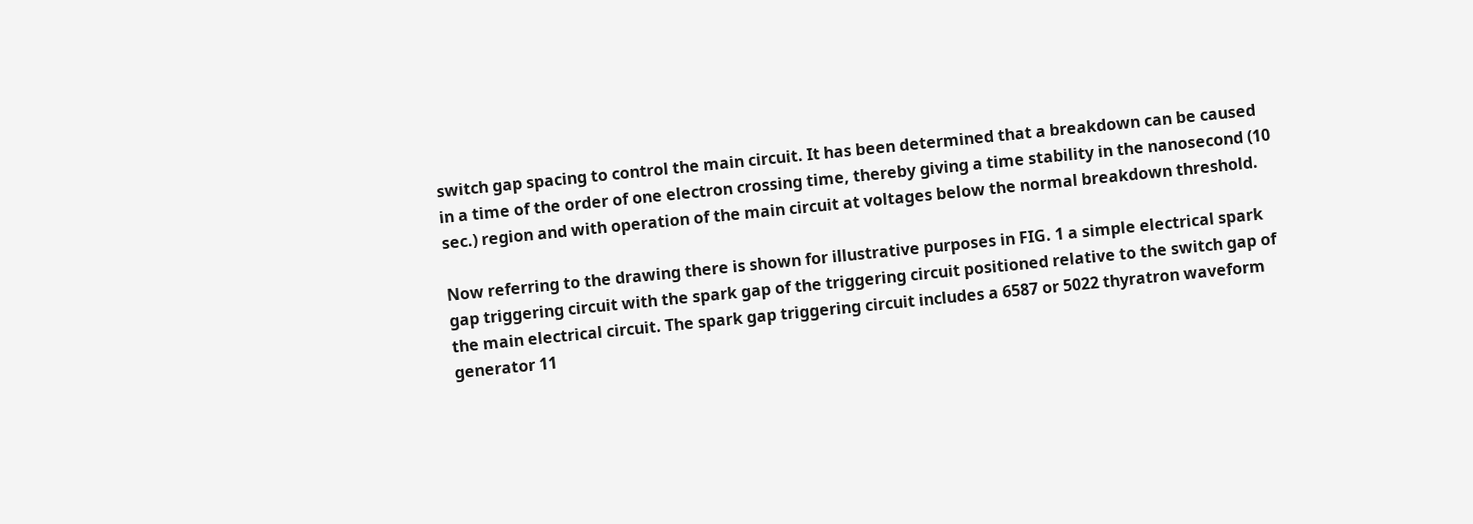switch gap spacing to control the main circuit. It has been determined that a breakdown can be caused in a time of the order of one electron crossing time, thereby giving a time stability in the nanosecond (10 sec.) region and with operation of the main circuit at voltages below the normal breakdown threshold.

Now referring to the drawing there is shown for illustrative purposes in FIG. 1 a simple electrical spark gap triggering circuit with the spark gap of the triggering circuit positioned relative to the switch gap of the main electrical circuit. The spark gap triggering circuit includes a 6587 or 5022 thyratron waveform generator 11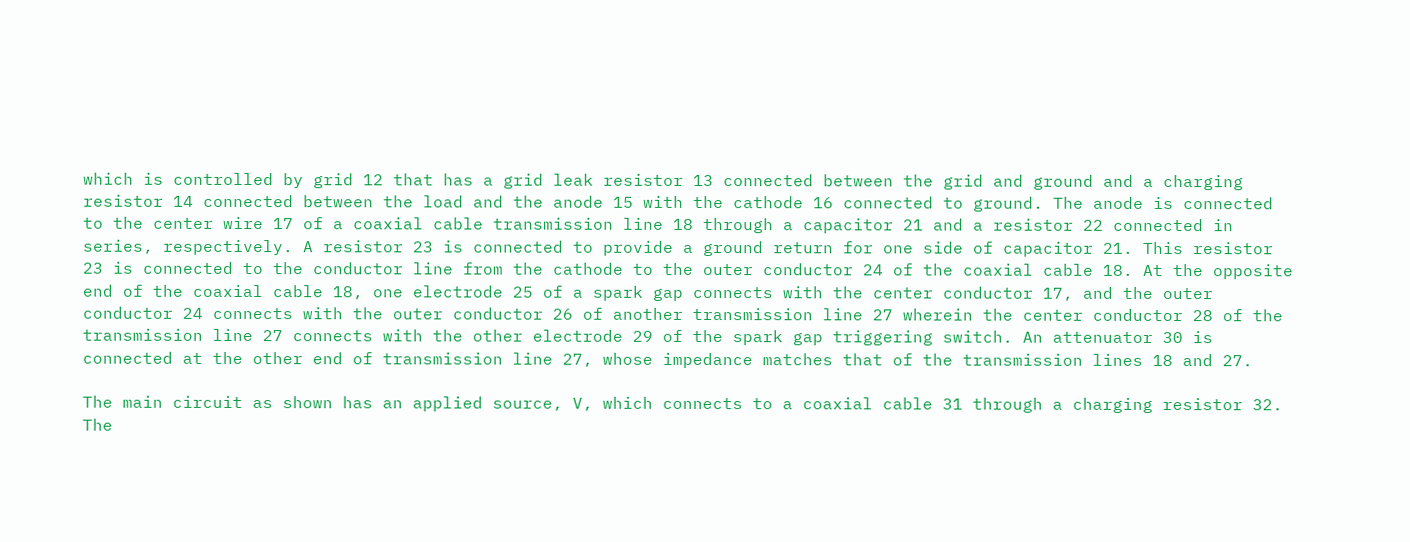which is controlled by grid 12 that has a grid leak resistor 13 connected between the grid and ground and a charging resistor 14 connected between the load and the anode 15 with the cathode 16 connected to ground. The anode is connected to the center wire 17 of a coaxial cable transmission line 18 through a capacitor 21 and a resistor 22 connected in series, respectively. A resistor 23 is connected to provide a ground return for one side of capacitor 21. This resistor 23 is connected to the conductor line from the cathode to the outer conductor 24 of the coaxial cable 18. At the opposite end of the coaxial cable 18, one electrode 25 of a spark gap connects with the center conductor 17, and the outer conductor 24 connects with the outer conductor 26 of another transmission line 27 wherein the center conductor 28 of the transmission line 27 connects with the other electrode 29 of the spark gap triggering switch. An attenuator 30 is connected at the other end of transmission line 27, whose impedance matches that of the transmission lines 18 and 27.

The main circuit as shown has an applied source, V, which connects to a coaxial cable 31 through a charging resistor 32. The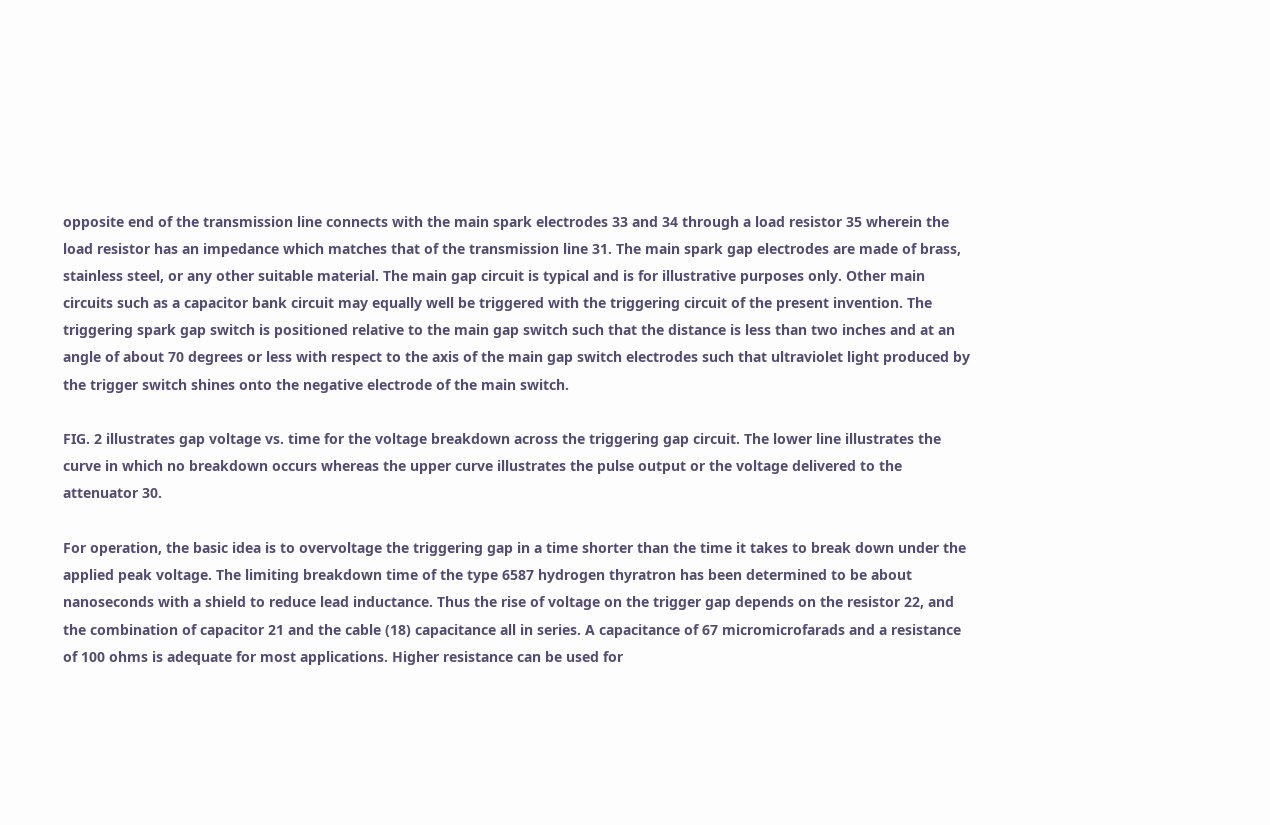opposite end of the transmission line connects with the main spark electrodes 33 and 34 through a load resistor 35 wherein the load resistor has an impedance which matches that of the transmission line 31. The main spark gap electrodes are made of brass, stainless steel, or any other suitable material. The main gap circuit is typical and is for illustrative purposes only. Other main circuits such as a capacitor bank circuit may equally well be triggered with the triggering circuit of the present invention. The triggering spark gap switch is positioned relative to the main gap switch such that the distance is less than two inches and at an angle of about 70 degrees or less with respect to the axis of the main gap switch electrodes such that ultraviolet light produced by the trigger switch shines onto the negative electrode of the main switch.

FIG. 2 illustrates gap voltage vs. time for the voltage breakdown across the triggering gap circuit. The lower line illustrates the curve in which no breakdown occurs whereas the upper curve illustrates the pulse output or the voltage delivered to the attenuator 30.

For operation, the basic idea is to overvoltage the triggering gap in a time shorter than the time it takes to break down under the applied peak voltage. The limiting breakdown time of the type 6587 hydrogen thyratron has been determined to be about nanoseconds with a shield to reduce lead inductance. Thus the rise of voltage on the trigger gap depends on the resistor 22, and the combination of capacitor 21 and the cable (18) capacitance all in series. A capacitance of 67 micromicrofarads and a resistance of 100 ohms is adequate for most applications. Higher resistance can be used for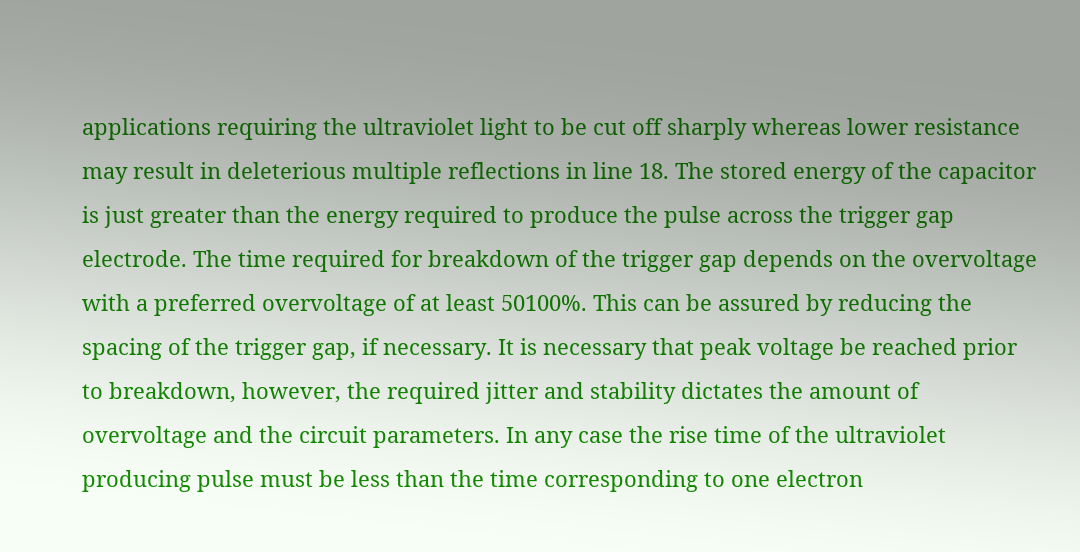applications requiring the ultraviolet light to be cut off sharply whereas lower resistance may result in deleterious multiple reflections in line 18. The stored energy of the capacitor is just greater than the energy required to produce the pulse across the trigger gap electrode. The time required for breakdown of the trigger gap depends on the overvoltage with a preferred overvoltage of at least 50100%. This can be assured by reducing the spacing of the trigger gap, if necessary. It is necessary that peak voltage be reached prior to breakdown, however, the required jitter and stability dictates the amount of overvoltage and the circuit parameters. In any case the rise time of the ultraviolet producing pulse must be less than the time corresponding to one electron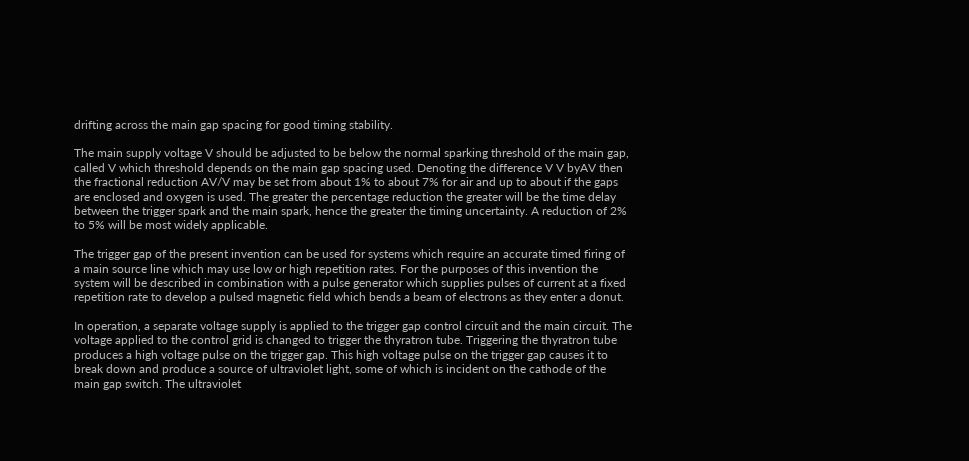drifting across the main gap spacing for good timing stability.

The main supply voltage V should be adjusted to be below the normal sparking threshold of the main gap, called V which threshold depends on the main gap spacing used. Denoting the difference V V byAV then the fractional reduction AV/V may be set from about 1% to about 7% for air and up to about if the gaps are enclosed and oxygen is used. The greater the percentage reduction the greater will be the time delay between the trigger spark and the main spark, hence the greater the timing uncertainty. A reduction of 2% to 5% will be most widely applicable.

The trigger gap of the present invention can be used for systems which require an accurate timed firing of a main source line which may use low or high repetition rates. For the purposes of this invention the system will be described in combination with a pulse generator which supplies pulses of current at a fixed repetition rate to develop a pulsed magnetic field which bends a beam of electrons as they enter a donut.

In operation, a separate voltage supply is applied to the trigger gap control circuit and the main circuit. The voltage applied to the control grid is changed to trigger the thyratron tube. Triggering the thyratron tube produces a high voltage pulse on the trigger gap. This high voltage pulse on the trigger gap causes it to break down and produce a source of ultraviolet light, some of which is incident on the cathode of the main gap switch. The ultraviolet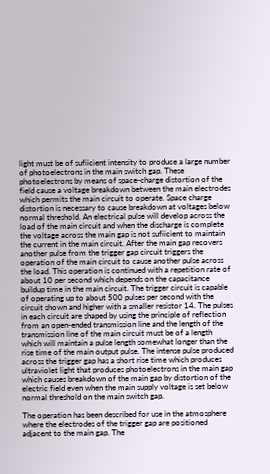light must be of sufiicient intensity to produce a large number of photoelectrons in the main switch gap. These photoelectrons by means of space-charge distortion of the field cause a voltage breakdown between the main electrodes which permits the main circuit to operate. Space charge distortion is necessary to cause breakdown at voltages below normal threshold. An electrical pulse will develop across the load of the main circuit and when the discharge is complete the voltage across the main gap is not sufiicient to maintain the current in the main circuit. After the main gap recovers another pulse from the trigger gap circuit triggers the operation of the main circuit to cause another pulse across the load. This operation is continued with a repetition rate of about 10 per second which depends on the capacitance buildup time in the main circuit. The trigger circuit is capable of operating up to about 500 pulses per second with the circuit shown and higher with a smaller resistor 14. The pulses in each circuit are shaped by using the principle of reflection from an open-ended transmission line and the length of the transmission line of the main circuit must be of a length which will maintain a pulse length somewhat longer than the rise time of the main output pulse. The intense pulse produced across the trigger gap has a short rise time which produces ultraviolet light that produces photoelectrons in the main gap which causes breakdown of the main gap by distortion of the electric field even when the main supply voltage is set below normal threshold on the main switch gap.

The operation has been described for use in the atmosphere where the electrodes of the trigger gap are positioned adjacent to the main gap. The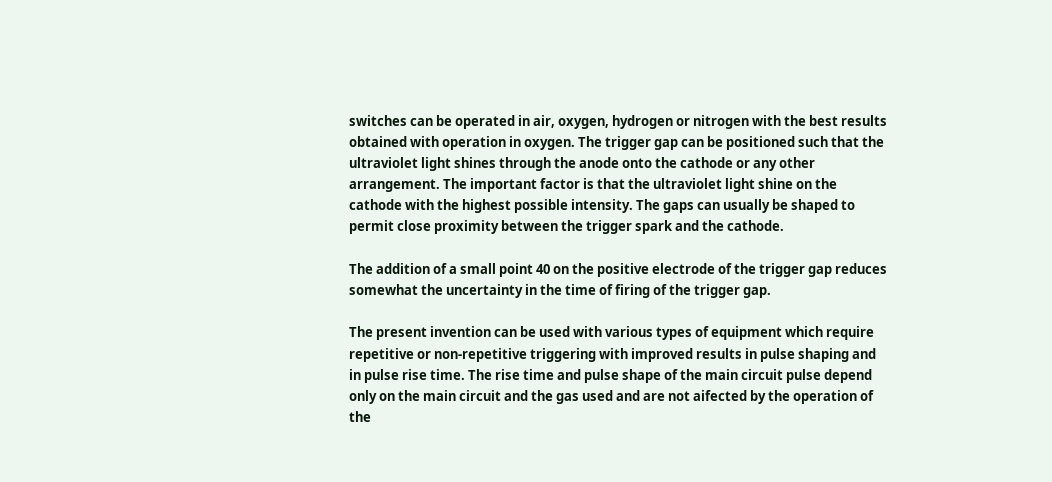switches can be operated in air, oxygen, hydrogen or nitrogen with the best results obtained with operation in oxygen. The trigger gap can be positioned such that the ultraviolet light shines through the anode onto the cathode or any other arrangement. The important factor is that the ultraviolet light shine on the cathode with the highest possible intensity. The gaps can usually be shaped to permit close proximity between the trigger spark and the cathode.

The addition of a small point 40 on the positive electrode of the trigger gap reduces somewhat the uncertainty in the time of firing of the trigger gap.

The present invention can be used with various types of equipment which require repetitive or non-repetitive triggering with improved results in pulse shaping and in pulse rise time. The rise time and pulse shape of the main circuit pulse depend only on the main circuit and the gas used and are not aifected by the operation of the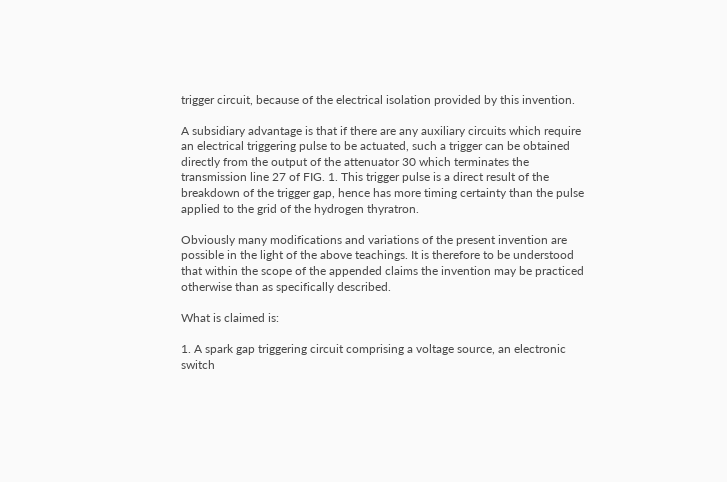trigger circuit, because of the electrical isolation provided by this invention.

A subsidiary advantage is that if there are any auxiliary circuits which require an electrical triggering pulse to be actuated, such a trigger can be obtained directly from the output of the attenuator 30 which terminates the transmission line 27 of FIG. 1. This trigger pulse is a direct result of the breakdown of the trigger gap, hence has more timing certainty than the pulse applied to the grid of the hydrogen thyratron.

Obviously many modifications and variations of the present invention are possible in the light of the above teachings. It is therefore to be understood that within the scope of the appended claims the invention may be practiced otherwise than as specifically described.

What is claimed is:

1. A spark gap triggering circuit comprising a voltage source, an electronic switch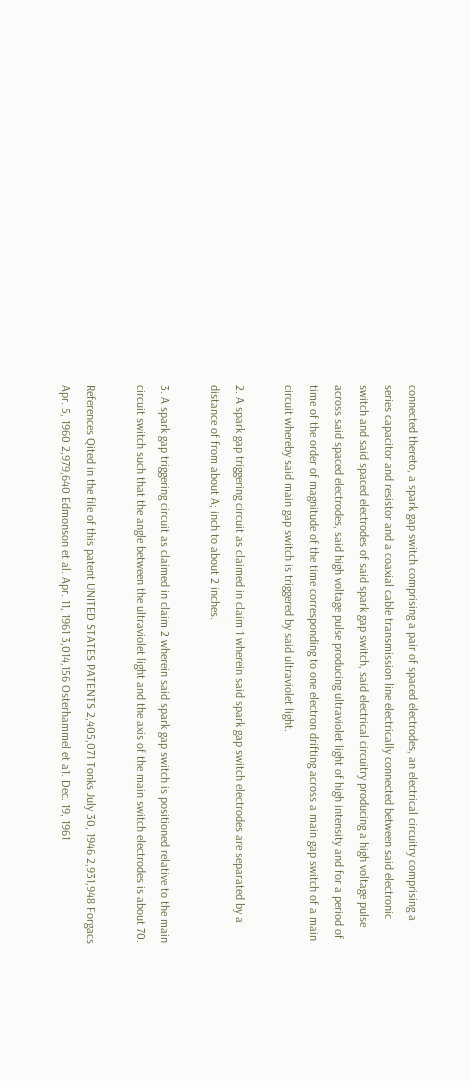connected thereto, a spark gap switch comprising a pair of spaced electrodes, an electrical circuitry comprising a series capacitor and resistor and a coaxial cable transmission line electrically connected between said electronic switch and said spaced electrodes of said spark gap switch, said electrical circuitry producing a high voltage pulse across said spaced electrodes, said high voltage pulse producing ultraviolet light of high intensity and for a period of time of the order of magnitude of the time corresponding to one electron drifting across a main gap switch of a main circuit whereby said main gap switch is triggered by said ultraviolet light.

2. A spark gap triggering circuit as claimed in claim 1 wherein said spark gap switch electrodes are separated by a distance of from about A; inch to about 2 inches.

3. A spark gap triggering circuit as claimed in claim 2 wherein said spark gap switch is positioned relative to the main circuit switch such that the angle between the ultraviolet light and the axis of the main switch electrodes is about 70.

References Qited in the file of this patent UNITED STATES PATENTS 2,405,071 Tonks July 30, 1946 2,931,948 Forgacs Apr. 5, 1960 2,979,640 Edmonson et al. Apr. 11, 1961 3,014,156 Osterhammel et a1. Dec. 19, 1961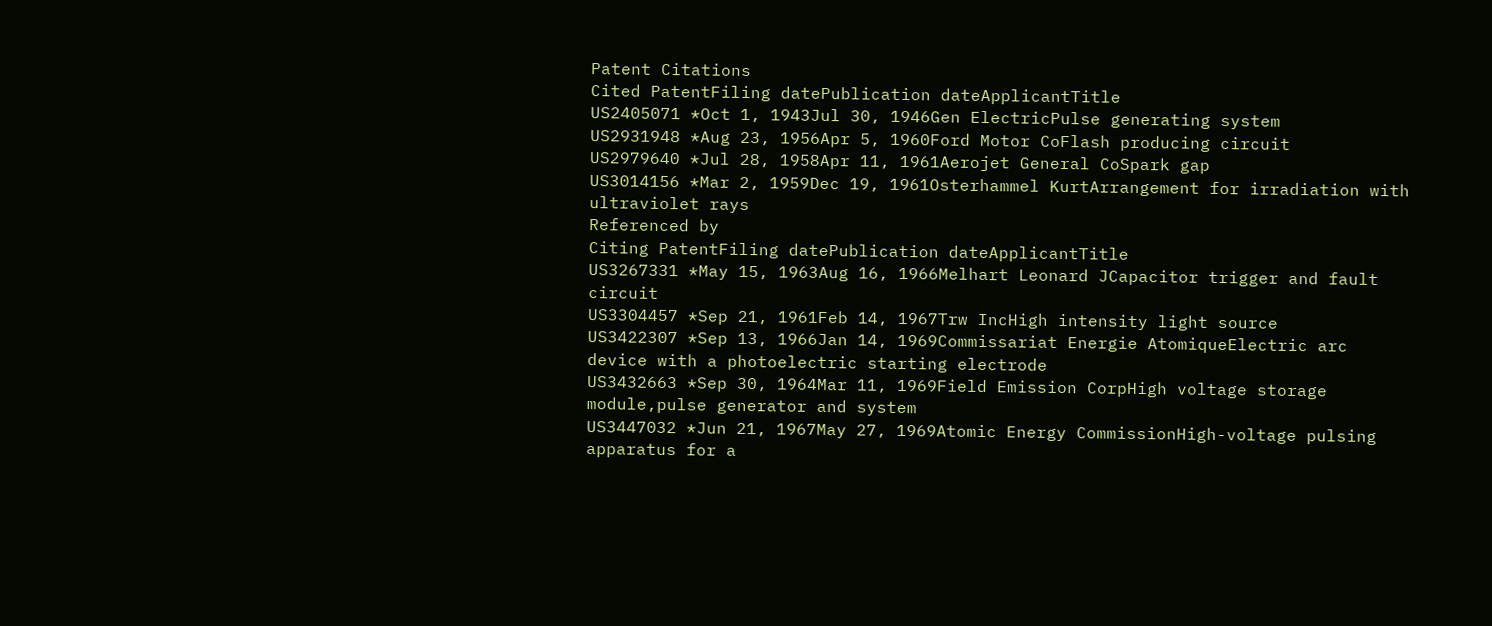Patent Citations
Cited PatentFiling datePublication dateApplicantTitle
US2405071 *Oct 1, 1943Jul 30, 1946Gen ElectricPulse generating system
US2931948 *Aug 23, 1956Apr 5, 1960Ford Motor CoFlash producing circuit
US2979640 *Jul 28, 1958Apr 11, 1961Aerojet General CoSpark gap
US3014156 *Mar 2, 1959Dec 19, 1961Osterhammel KurtArrangement for irradiation with ultraviolet rays
Referenced by
Citing PatentFiling datePublication dateApplicantTitle
US3267331 *May 15, 1963Aug 16, 1966Melhart Leonard JCapacitor trigger and fault circuit
US3304457 *Sep 21, 1961Feb 14, 1967Trw IncHigh intensity light source
US3422307 *Sep 13, 1966Jan 14, 1969Commissariat Energie AtomiqueElectric arc device with a photoelectric starting electrode
US3432663 *Sep 30, 1964Mar 11, 1969Field Emission CorpHigh voltage storage module,pulse generator and system
US3447032 *Jun 21, 1967May 27, 1969Atomic Energy CommissionHigh-voltage pulsing apparatus for a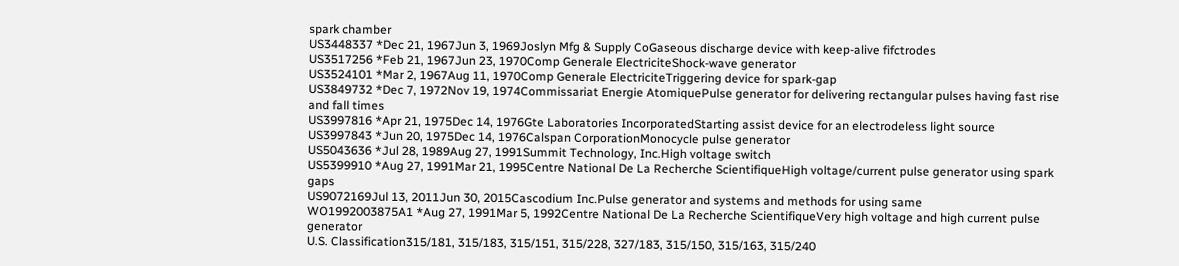spark chamber
US3448337 *Dec 21, 1967Jun 3, 1969Joslyn Mfg & Supply CoGaseous discharge device with keep-alive fifctrodes
US3517256 *Feb 21, 1967Jun 23, 1970Comp Generale ElectriciteShock-wave generator
US3524101 *Mar 2, 1967Aug 11, 1970Comp Generale ElectriciteTriggering device for spark-gap
US3849732 *Dec 7, 1972Nov 19, 1974Commissariat Energie AtomiquePulse generator for delivering rectangular pulses having fast rise and fall times
US3997816 *Apr 21, 1975Dec 14, 1976Gte Laboratories IncorporatedStarting assist device for an electrodeless light source
US3997843 *Jun 20, 1975Dec 14, 1976Calspan CorporationMonocycle pulse generator
US5043636 *Jul 28, 1989Aug 27, 1991Summit Technology, Inc.High voltage switch
US5399910 *Aug 27, 1991Mar 21, 1995Centre National De La Recherche ScientifiqueHigh voltage/current pulse generator using spark gaps
US9072169Jul 13, 2011Jun 30, 2015Cascodium Inc.Pulse generator and systems and methods for using same
WO1992003875A1 *Aug 27, 1991Mar 5, 1992Centre National De La Recherche ScientifiqueVery high voltage and high current pulse generator
U.S. Classification315/181, 315/183, 315/151, 315/228, 327/183, 315/150, 315/163, 315/240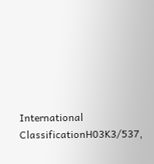International ClassificationH03K3/537,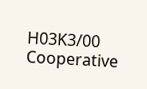H03K3/00
Cooperative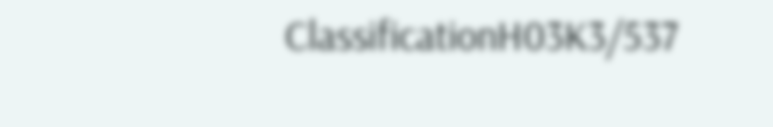ClassificationH03K3/537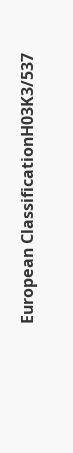European ClassificationH03K3/537